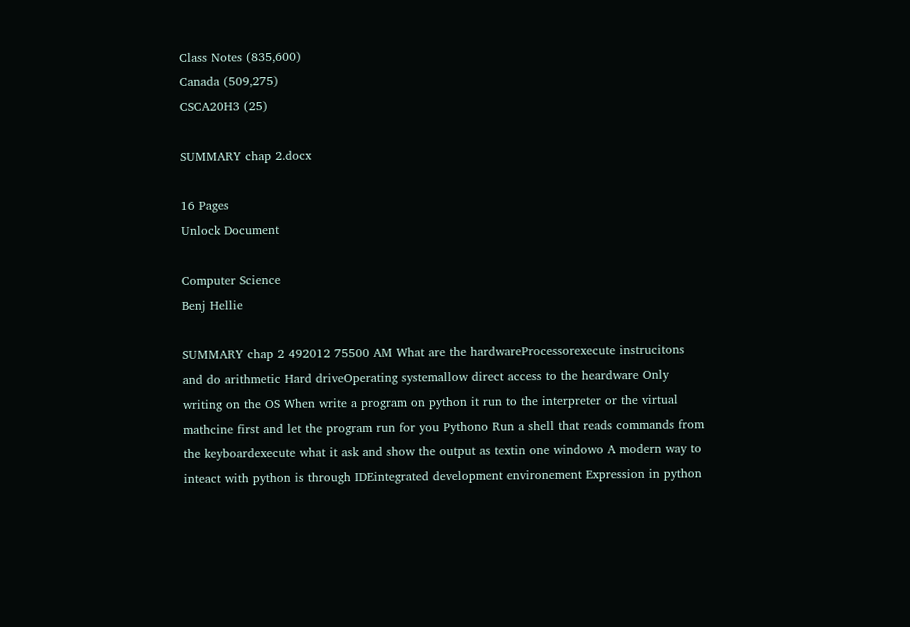Class Notes (835,600)
Canada (509,275)
CSCA20H3 (25)

SUMMARY chap 2.docx

16 Pages
Unlock Document

Computer Science
Benj Hellie

SUMMARY chap 2 492012 75500 AM What are the hardwareProcessorexecute instrucitons and do arithmetic Hard driveOperating systemallow direct access to the heardware Only writing on the OS When write a program on python it run to the interpreter or the virtual mathcine first and let the program run for you Pythono Run a shell that reads commands from the keyboardexecute what it ask and show the output as textin one windowo A modern way to inteact with python is through IDEintegrated development environement Expression in python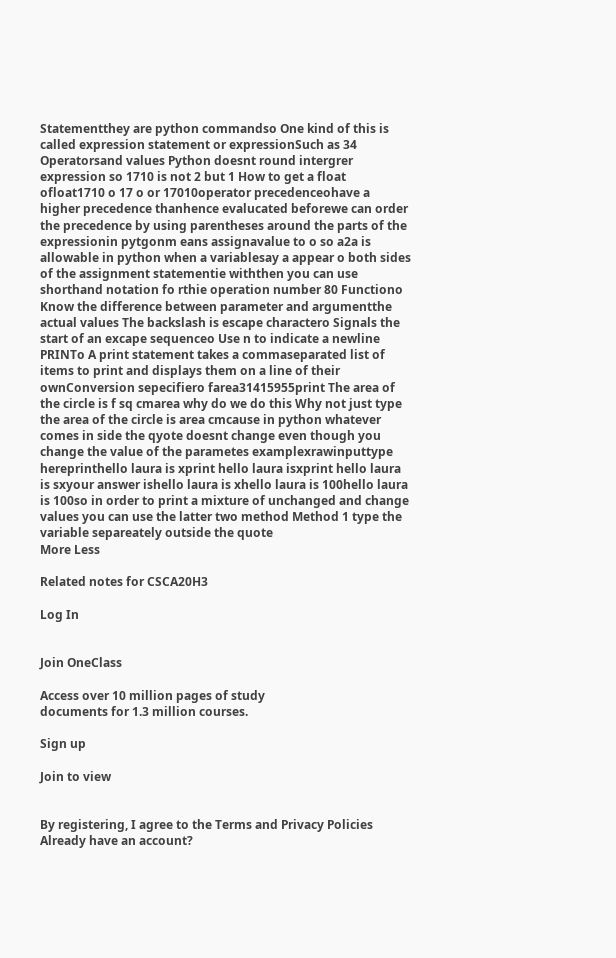Statementthey are python commandso One kind of this is called expression statement or expressionSuch as 34 Operatorsand values Python doesnt round intergrer expression so 1710 is not 2 but 1 How to get a float ofloat1710 o 17 o or 17010operator precedenceohave a higher precedence thanhence evalucated beforewe can order the precedence by using parentheses around the parts of the expressionin pytgonm eans assignavalue to o so a2a is allowable in python when a variablesay a appear o both sides of the assignment statementie withthen you can use shorthand notation fo rthie operation number 80 Functiono Know the difference between parameter and argumentthe actual values The backslash is escape charactero Signals the start of an excape sequenceo Use n to indicate a newline PRINTo A print statement takes a commaseparated list of items to print and displays them on a line of their ownConversion sepecifiero farea31415955print The area of the circle is f sq cmarea why do we do this Why not just type the area of the circle is area cmcause in python whatever comes in side the qyote doesnt change even though you change the value of the parametes examplexrawinputtype hereprinthello laura is xprint hello laura isxprint hello laura is sxyour answer ishello laura is xhello laura is 100hello laura is 100so in order to print a mixture of unchanged and change values you can use the latter two method Method 1 type the variable separeately outside the quote
More Less

Related notes for CSCA20H3

Log In


Join OneClass

Access over 10 million pages of study
documents for 1.3 million courses.

Sign up

Join to view


By registering, I agree to the Terms and Privacy Policies
Already have an account?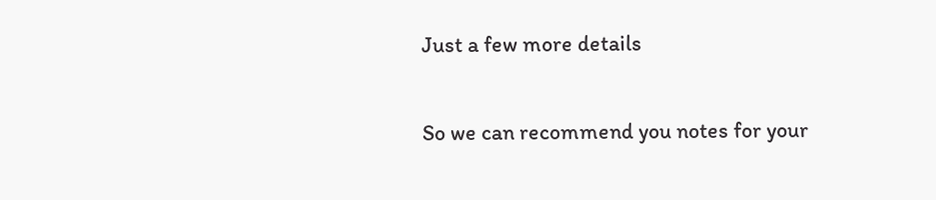Just a few more details

So we can recommend you notes for your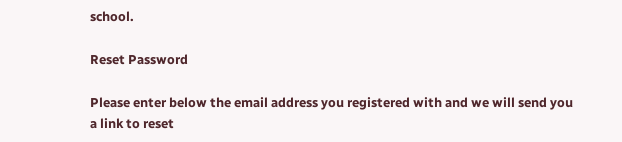school.

Reset Password

Please enter below the email address you registered with and we will send you a link to reset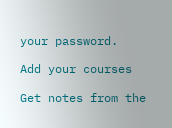your password.

Add your courses

Get notes from the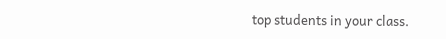top students in your class.